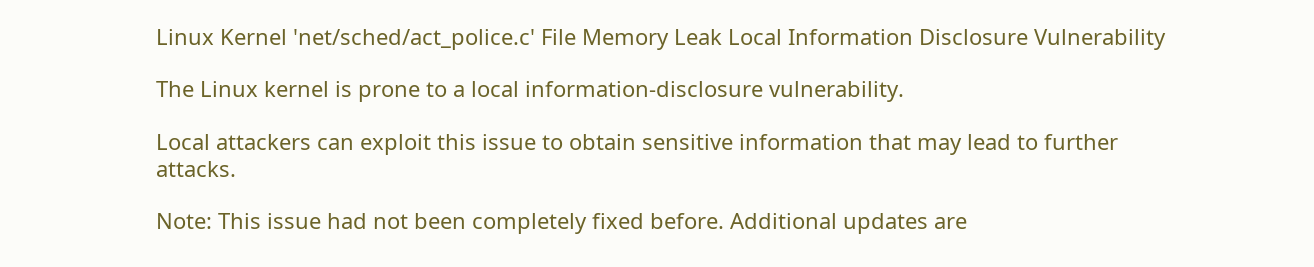Linux Kernel 'net/sched/act_police.c' File Memory Leak Local Information Disclosure Vulnerability

The Linux kernel is prone to a local information-disclosure vulnerability.

Local attackers can exploit this issue to obtain sensitive information that may lead to further attacks.

Note: This issue had not been completely fixed before. Additional updates are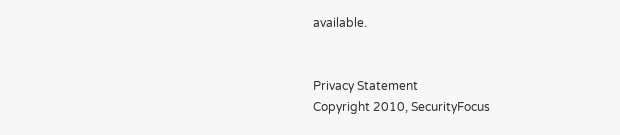available.


Privacy Statement
Copyright 2010, SecurityFocus